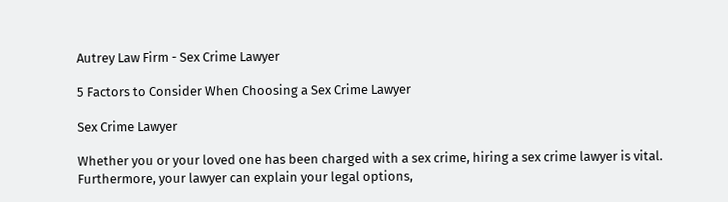Autrey Law Firm - Sex Crime Lawyer

5 Factors to Consider When Choosing a Sex Crime Lawyer

Sex Crime Lawyer

Whether you or your loved one has been charged with a sex crime, hiring a sex crime lawyer is vital. Furthermore, your lawyer can explain your legal options,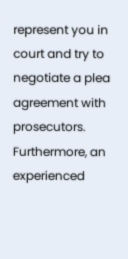represent you in court and try to negotiate a plea agreement with prosecutors. Furthermore, an experienced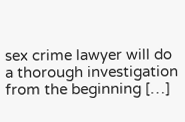sex crime lawyer will do a thorough investigation from the beginning […]